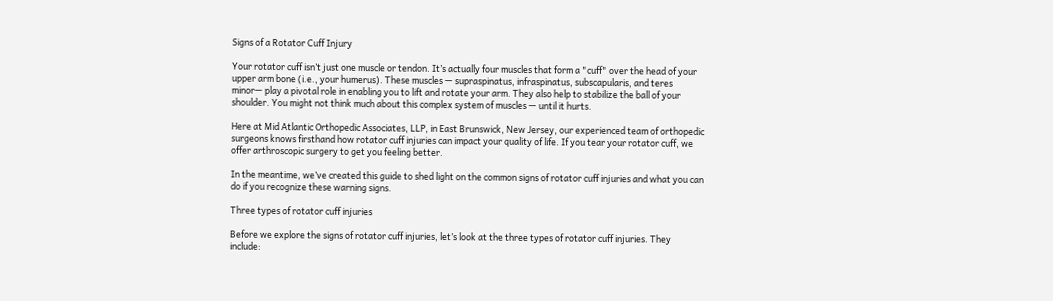Signs of a Rotator Cuff Injury

Your rotator cuff isn’t just one muscle or tendon. It’s actually four muscles that form a "cuff" over the head of your upper arm bone (i.e., your humerus). These muscles — supraspinatus, infraspinatus, subscapularis, and teres minor— play a pivotal role in enabling you to lift and rotate your arm. They also help to stabilize the ball of your shoulder. You might not think much about this complex system of muscles — until it hurts.

Here at Mid Atlantic Orthopedic Associates, LLP, in East Brunswick, New Jersey, our experienced team of orthopedic surgeons knows firsthand how rotator cuff injuries can impact your quality of life. If you tear your rotator cuff, we offer arthroscopic surgery to get you feeling better.

In the meantime, we’ve created this guide to shed light on the common signs of rotator cuff injuries and what you can do if you recognize these warning signs.

Three types of rotator cuff injuries

Before we explore the signs of rotator cuff injuries, let’s look at the three types of rotator cuff injuries. They include: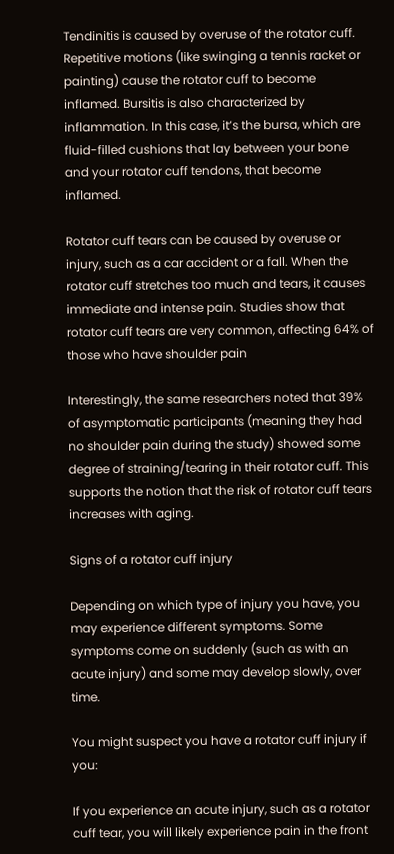Tendinitis is caused by overuse of the rotator cuff. Repetitive motions (like swinging a tennis racket or painting) cause the rotator cuff to become inflamed. Bursitis is also characterized by inflammation. In this case, it’s the bursa, which are fluid-filled cushions that lay between your bone and your rotator cuff tendons, that become inflamed.

Rotator cuff tears can be caused by overuse or injury, such as a car accident or a fall. When the rotator cuff stretches too much and tears, it causes immediate and intense pain. Studies show that rotator cuff tears are very common, affecting 64% of those who have shoulder pain

Interestingly, the same researchers noted that 39% of asymptomatic participants (meaning they had no shoulder pain during the study) showed some degree of straining/tearing in their rotator cuff. This supports the notion that the risk of rotator cuff tears increases with aging.

Signs of a rotator cuff injury

Depending on which type of injury you have, you may experience different symptoms. Some symptoms come on suddenly (such as with an acute injury) and some may develop slowly, over time.

You might suspect you have a rotator cuff injury if you:

If you experience an acute injury, such as a rotator cuff tear, you will likely experience pain in the front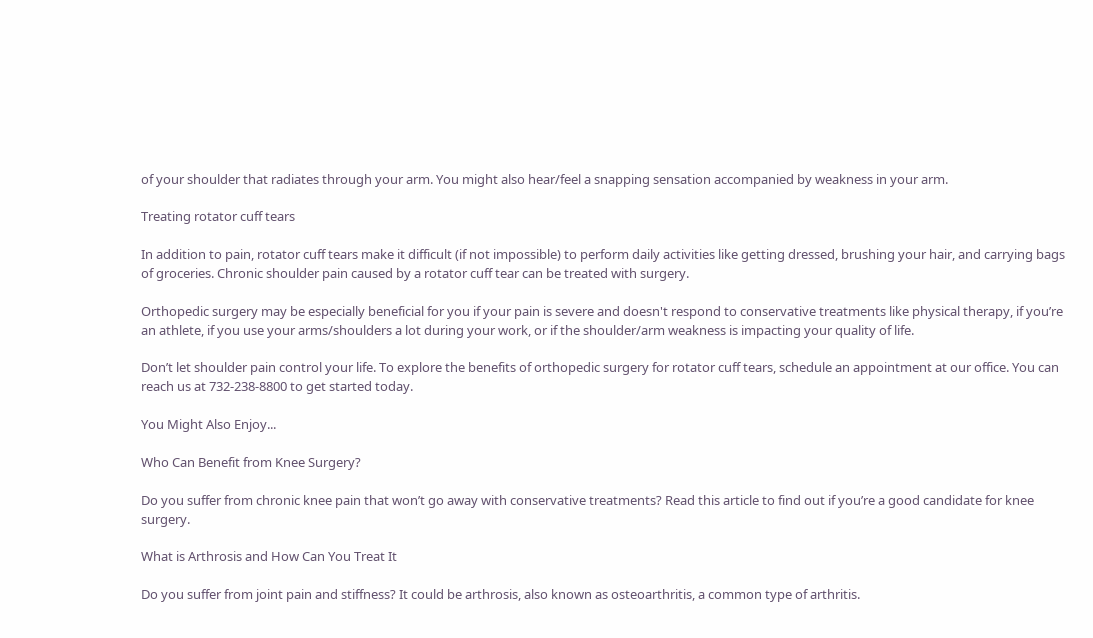of your shoulder that radiates through your arm. You might also hear/feel a snapping sensation accompanied by weakness in your arm.

Treating rotator cuff tears

In addition to pain, rotator cuff tears make it difficult (if not impossible) to perform daily activities like getting dressed, brushing your hair, and carrying bags of groceries. Chronic shoulder pain caused by a rotator cuff tear can be treated with surgery.

Orthopedic surgery may be especially beneficial for you if your pain is severe and doesn't respond to conservative treatments like physical therapy, if you’re an athlete, if you use your arms/shoulders a lot during your work, or if the shoulder/arm weakness is impacting your quality of life.

Don’t let shoulder pain control your life. To explore the benefits of orthopedic surgery for rotator cuff tears, schedule an appointment at our office. You can reach us at 732-238-8800 to get started today.

You Might Also Enjoy...

Who Can Benefit from Knee Surgery?

Do you suffer from chronic knee pain that won’t go away with conservative treatments? Read this article to find out if you’re a good candidate for knee surgery.

What is Arthrosis and How Can You Treat It

Do you suffer from joint pain and stiffness? It could be arthrosis, also known as osteoarthritis, a common type of arthritis.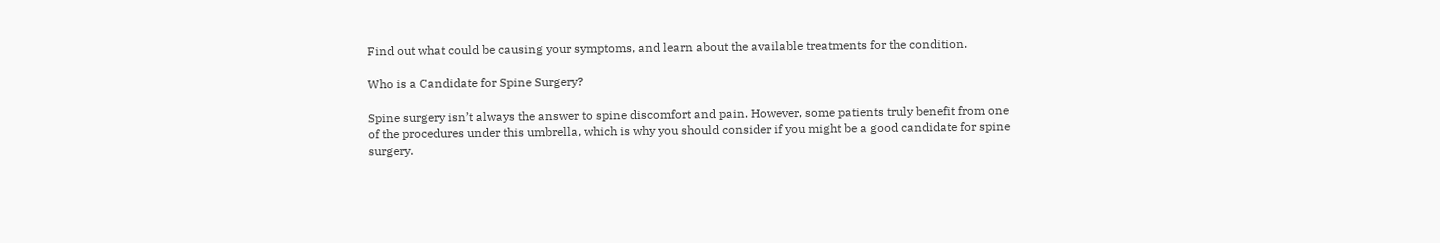Find out what could be causing your symptoms, and learn about the available treatments for the condition.

Who is a Candidate for Spine Surgery?

Spine surgery isn’t always the answer to spine discomfort and pain. However, some patients truly benefit from one of the procedures under this umbrella, which is why you should consider if you might be a good candidate for spine surgery.